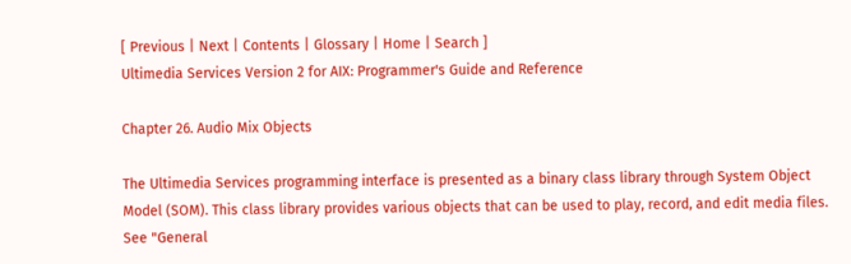[ Previous | Next | Contents | Glossary | Home | Search ]
Ultimedia Services Version 2 for AIX: Programmer's Guide and Reference

Chapter 26. Audio Mix Objects

The Ultimedia Services programming interface is presented as a binary class library through System Object Model (SOM). This class library provides various objects that can be used to play, record, and edit media files. See "General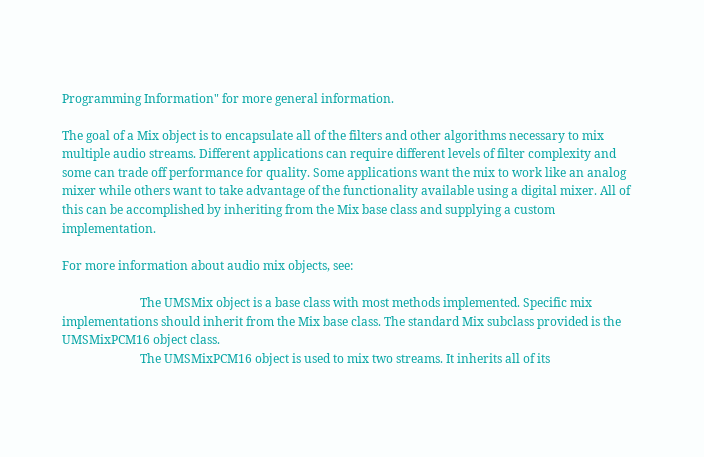Programming Information" for more general information.

The goal of a Mix object is to encapsulate all of the filters and other algorithms necessary to mix multiple audio streams. Different applications can require different levels of filter complexity and some can trade off performance for quality. Some applications want the mix to work like an analog mixer while others want to take advantage of the functionality available using a digital mixer. All of this can be accomplished by inheriting from the Mix base class and supplying a custom implementation.

For more information about audio mix objects, see:

                          The UMSMix object is a base class with most methods implemented. Specific mix implementations should inherit from the Mix base class. The standard Mix subclass provided is the UMSMixPCM16 object class.
                          The UMSMixPCM16 object is used to mix two streams. It inherits all of its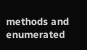methods and enumerated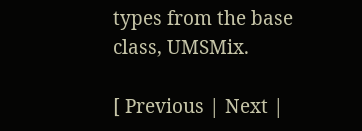types from the base class, UMSMix.

[ Previous | Next |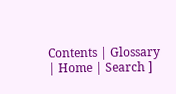Contents | Glossary | Home | Search ]